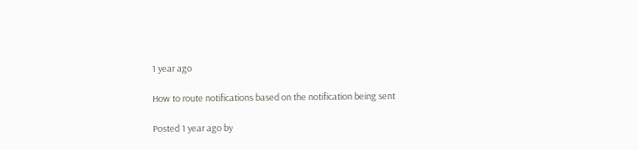1 year ago

How to route notifications based on the notification being sent

Posted 1 year ago by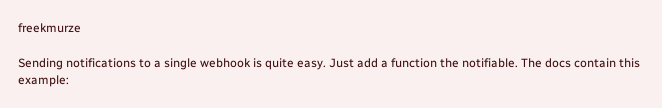freekmurze

Sending notifications to a single webhook is quite easy. Just add a function the notifiable. The docs contain this example: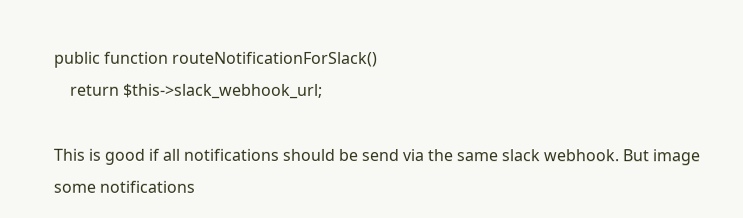public function routeNotificationForSlack()
    return $this->slack_webhook_url;

This is good if all notifications should be send via the same slack webhook. But image some notifications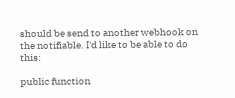should be send to another webhook on the notifiable. I'd like to be able to do this:

public function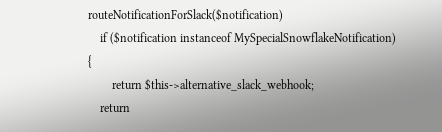routeNotificationForSlack($notification)
    if ($notification instanceof MySpecialSnowflakeNotification) {
        return $this->alternative_slack_webhook;
    return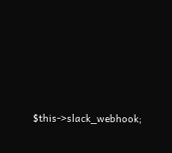$this->slack_webhook;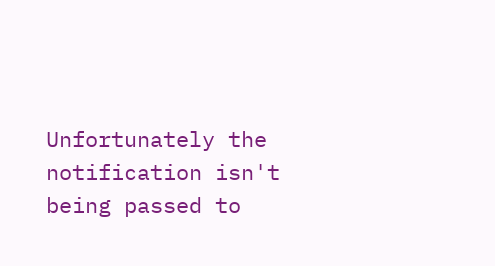Unfortunately the notification isn't being passed to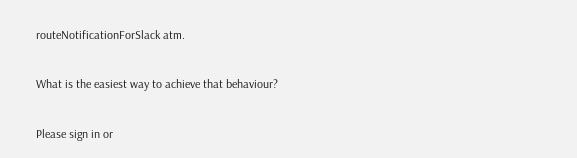routeNotificationForSlack atm.

What is the easiest way to achieve that behaviour?

Please sign in or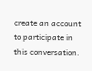create an account to participate in this conversation.